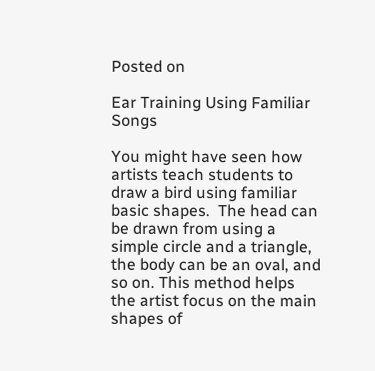Posted on

Ear Training Using Familiar Songs

You might have seen how artists teach students to draw a bird using familiar basic shapes.  The head can be drawn from using a simple circle and a triangle, the body can be an oval, and so on. This method helps the artist focus on the main shapes of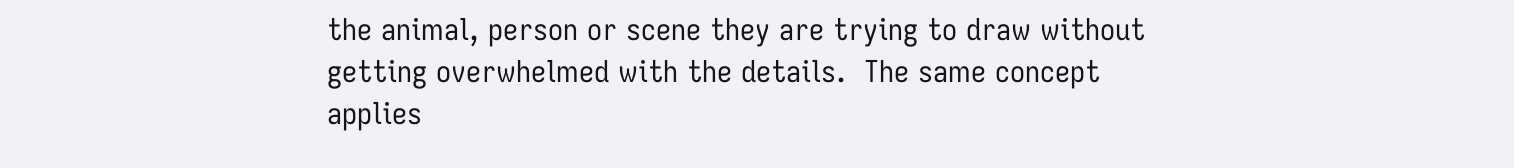the animal, person or scene they are trying to draw without getting overwhelmed with the details.  The same concept applies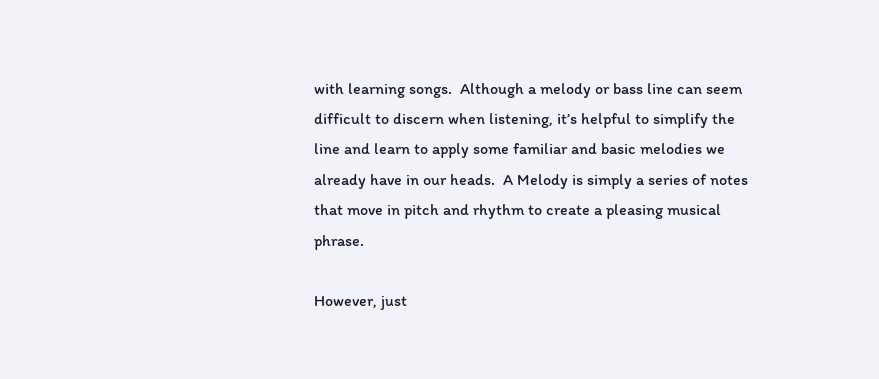with learning songs.  Although a melody or bass line can seem difficult to discern when listening, it’s helpful to simplify the line and learn to apply some familiar and basic melodies we already have in our heads.  A Melody is simply a series of notes that move in pitch and rhythm to create a pleasing musical phrase.

However, just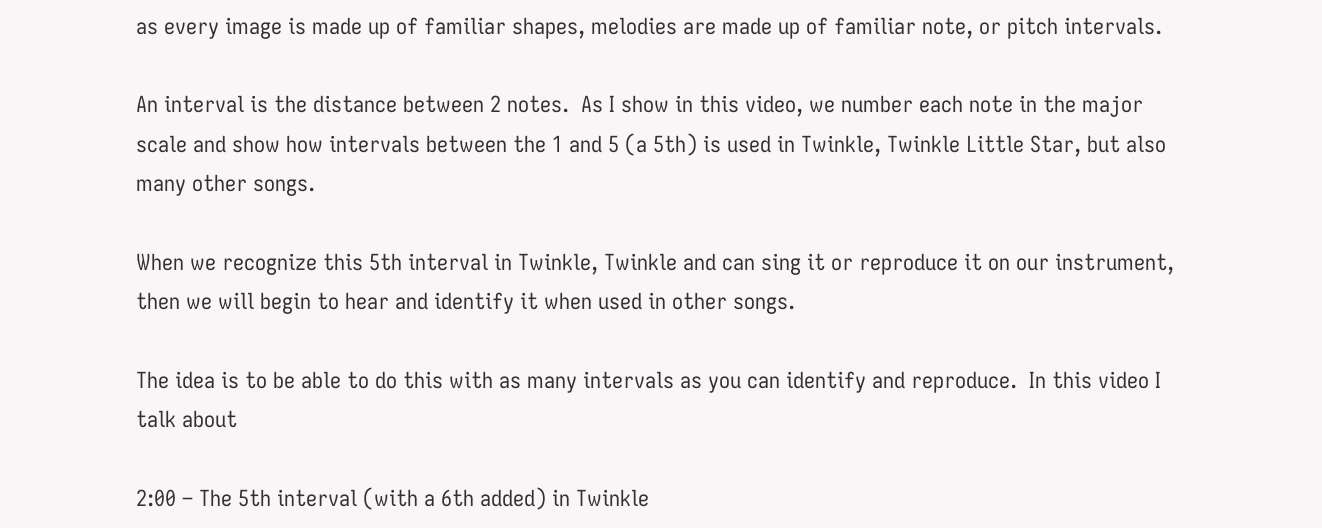as every image is made up of familiar shapes, melodies are made up of familiar note, or pitch intervals.

An interval is the distance between 2 notes.  As I show in this video, we number each note in the major scale and show how intervals between the 1 and 5 (a 5th) is used in Twinkle, Twinkle Little Star, but also many other songs.

When we recognize this 5th interval in Twinkle, Twinkle and can sing it or reproduce it on our instrument, then we will begin to hear and identify it when used in other songs.

The idea is to be able to do this with as many intervals as you can identify and reproduce.  In this video I talk about

2:00 – The 5th interval (with a 6th added) in Twinkle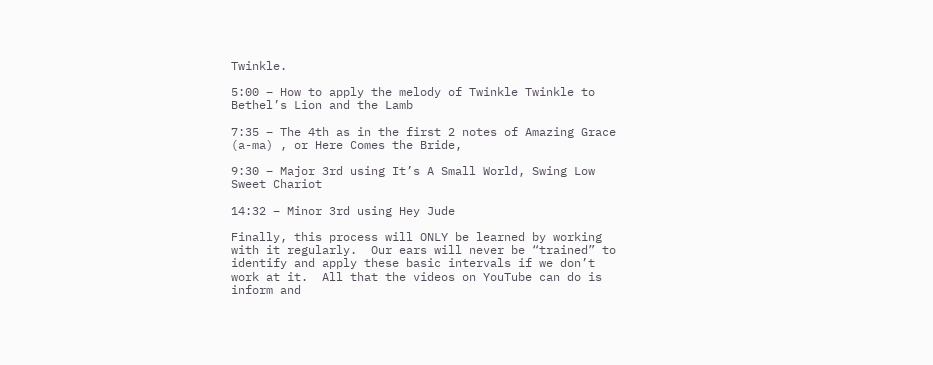Twinkle.

5:00 – How to apply the melody of Twinkle Twinkle to Bethel’s Lion and the Lamb

7:35 – The 4th as in the first 2 notes of Amazing Grace (a-ma) , or Here Comes the Bride,

9:30 – Major 3rd using It’s A Small World, Swing Low Sweet Chariot

14:32 – Minor 3rd using Hey Jude

Finally, this process will ONLY be learned by working with it regularly.  Our ears will never be “trained” to identify and apply these basic intervals if we don’t work at it.  All that the videos on YouTube can do is inform and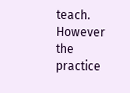teach.  However the practice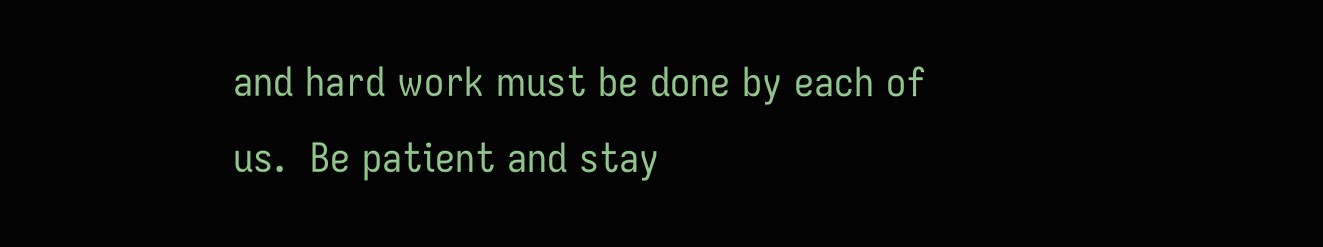and hard work must be done by each of us.  Be patient and stay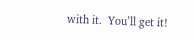with it.  You’ll get it!